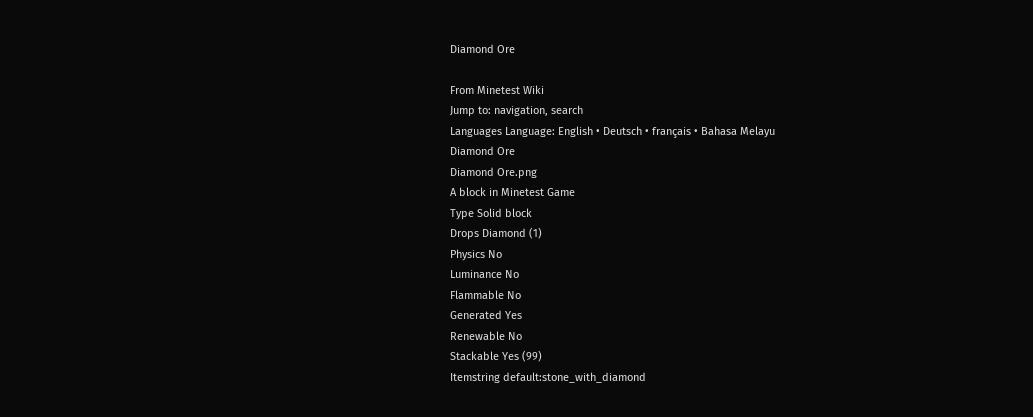Diamond Ore

From Minetest Wiki
Jump to: navigation, search
Languages Language: English • Deutsch • français • Bahasa Melayu
Diamond Ore
Diamond Ore.png
A block in Minetest Game
Type Solid block
Drops Diamond (1)
Physics No
Luminance No
Flammable No
Generated Yes
Renewable No
Stackable Yes (99)
Itemstring default:stone_with_diamond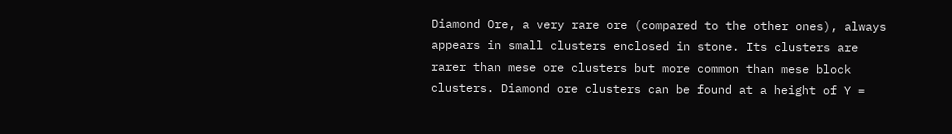Diamond Ore, a very rare ore (compared to the other ones), always appears in small clusters enclosed in stone. Its clusters are rarer than mese ore clusters but more common than mese block clusters. Diamond ore clusters can be found at a height of Y =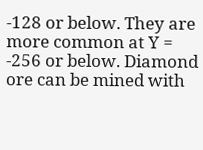-128 or below. They are more common at Y = -256 or below. Diamond ore can be mined with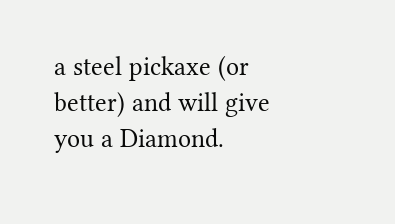a steel pickaxe (or better) and will give you a Diamond.